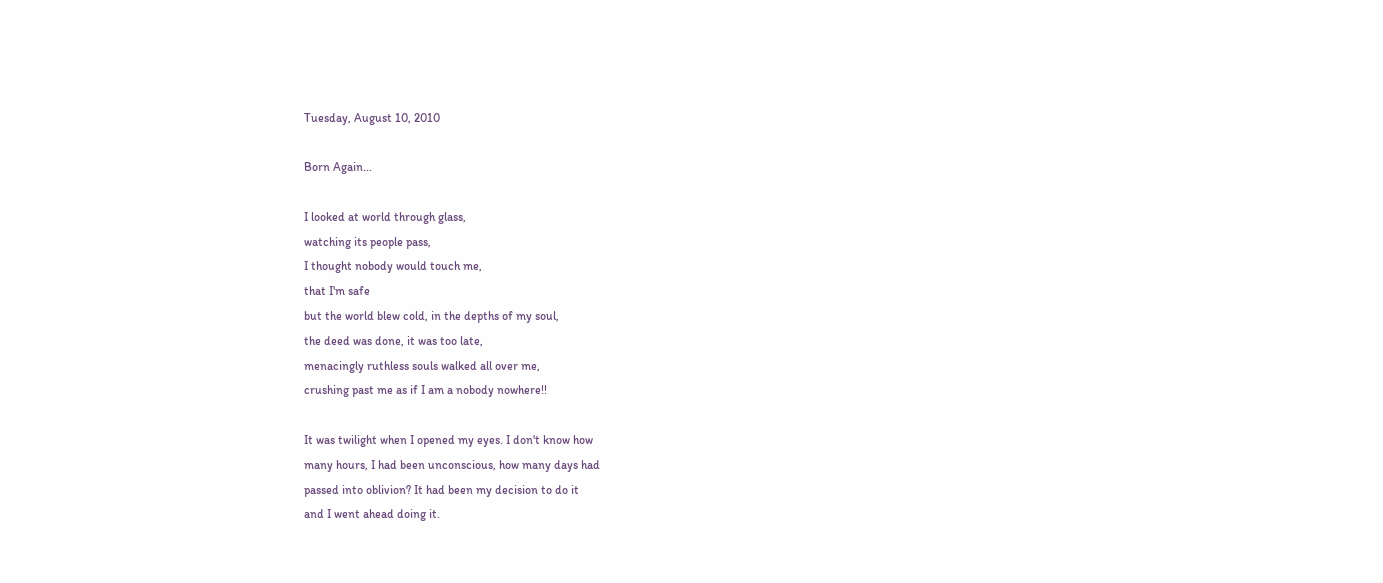Tuesday, August 10, 2010

Born Again...

I looked at world through glass,
watching its people pass,
I thought nobody would touch me,
that I'm safe
but the world blew cold, in the depths of my soul,
the deed was done, it was too late,
menacingly ruthless souls walked all over me,
crushing past me as if I am a nobody nowhere!!

It was twilight when I opened my eyes. I don't know how
many hours, I had been unconscious, how many days had
passed into oblivion? It had been my decision to do it
and I went ahead doing it.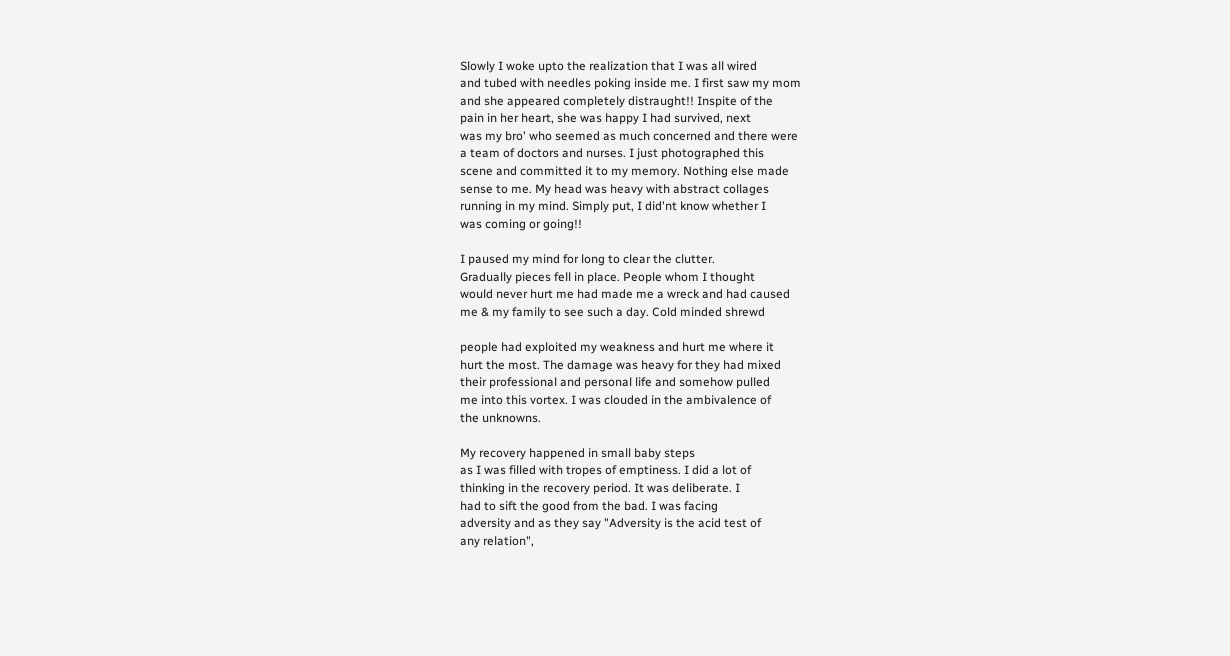Slowly I woke upto the realization that I was all wired
and tubed with needles poking inside me. I first saw my mom
and she appeared completely distraught!! Inspite of the
pain in her heart, she was happy I had survived, next
was my bro' who seemed as much concerned and there were
a team of doctors and nurses. I just photographed this
scene and committed it to my memory. Nothing else made
sense to me. My head was heavy with abstract collages
running in my mind. Simply put, I did'nt know whether I
was coming or going!!

I paused my mind for long to clear the clutter.
Gradually pieces fell in place. People whom I thought
would never hurt me had made me a wreck and had caused
me & my family to see such a day. Cold minded shrewd

people had exploited my weakness and hurt me where it
hurt the most. The damage was heavy for they had mixed
their professional and personal life and somehow pulled
me into this vortex. I was clouded in the ambivalence of
the unknowns.

My recovery happened in small baby steps
as I was filled with tropes of emptiness. I did a lot of
thinking in the recovery period. It was deliberate. I
had to sift the good from the bad. I was facing
adversity and as they say "Adversity is the acid test of
any relation",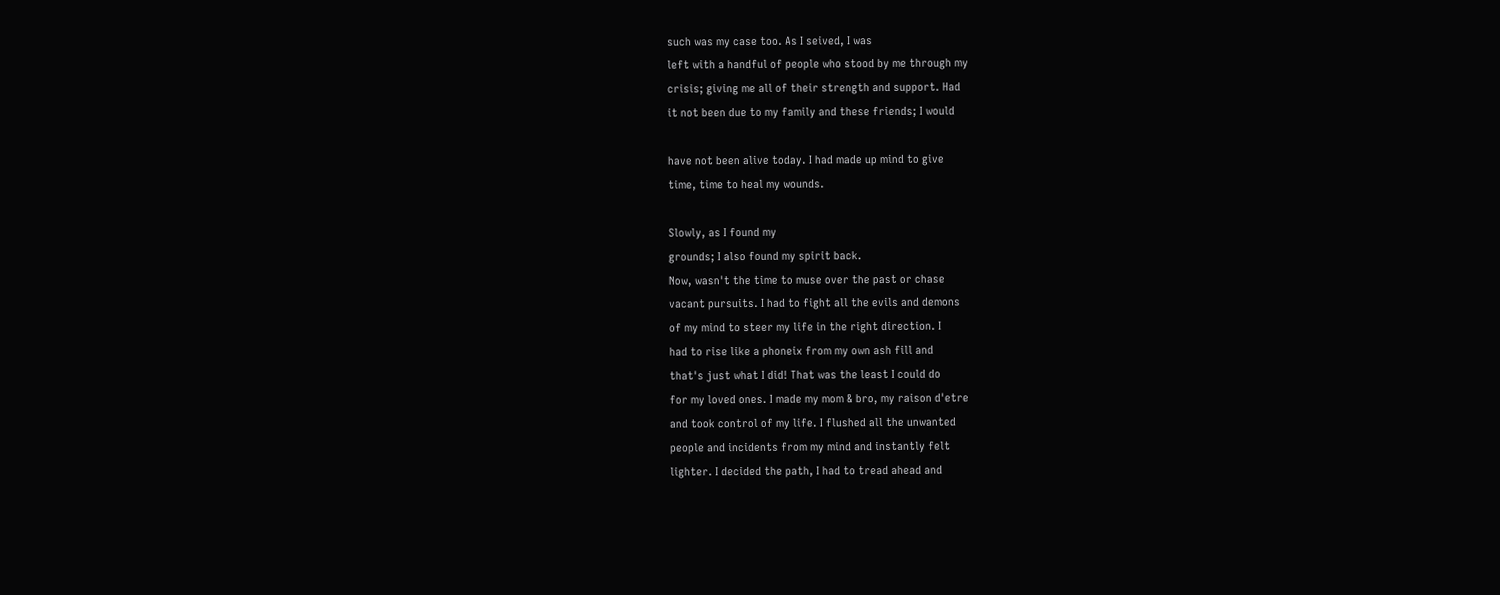such was my case too. As I seived, I was
left with a handful of people who stood by me through my
crisis; giving me all of their strength and support. Had
it not been due to my family and these friends; I would

have not been alive today. I had made up mind to give
time, time to heal my wounds.

Slowly, as I found my
grounds; I also found my spirit back.
Now, wasn't the time to muse over the past or chase
vacant pursuits. I had to fight all the evils and demons
of my mind to steer my life in the right direction. I
had to rise like a phoneix from my own ash fill and
that's just what I did! That was the least I could do
for my loved ones. I made my mom & bro, my raison d'etre
and took control of my life. I flushed all the unwanted
people and incidents from my mind and instantly felt
lighter. I decided the path, I had to tread ahead and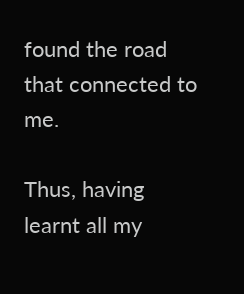found the road that connected to me.

Thus, having learnt all my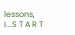lessons,
I...S T A R T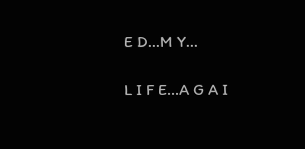E D...M Y...

L I F E...A G A I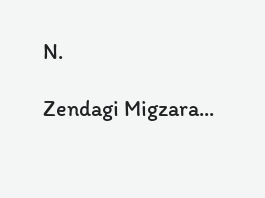N.

Zendagi Migzara...